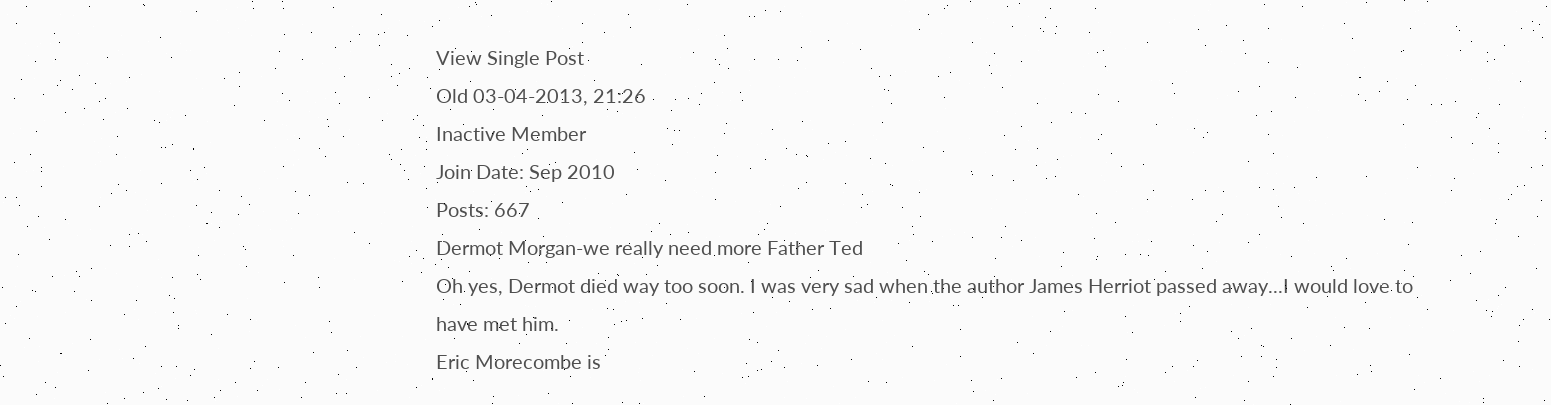View Single Post
Old 03-04-2013, 21:26
Inactive Member
Join Date: Sep 2010
Posts: 667
Dermot Morgan-we really need more Father Ted
Oh yes, Dermot died way too soon. I was very sad when the author James Herriot passed away...I would love to have met him.
Eric Morecombe is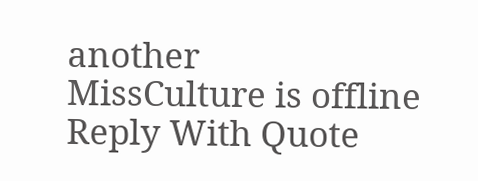another
MissCulture is offline   Reply With Quote